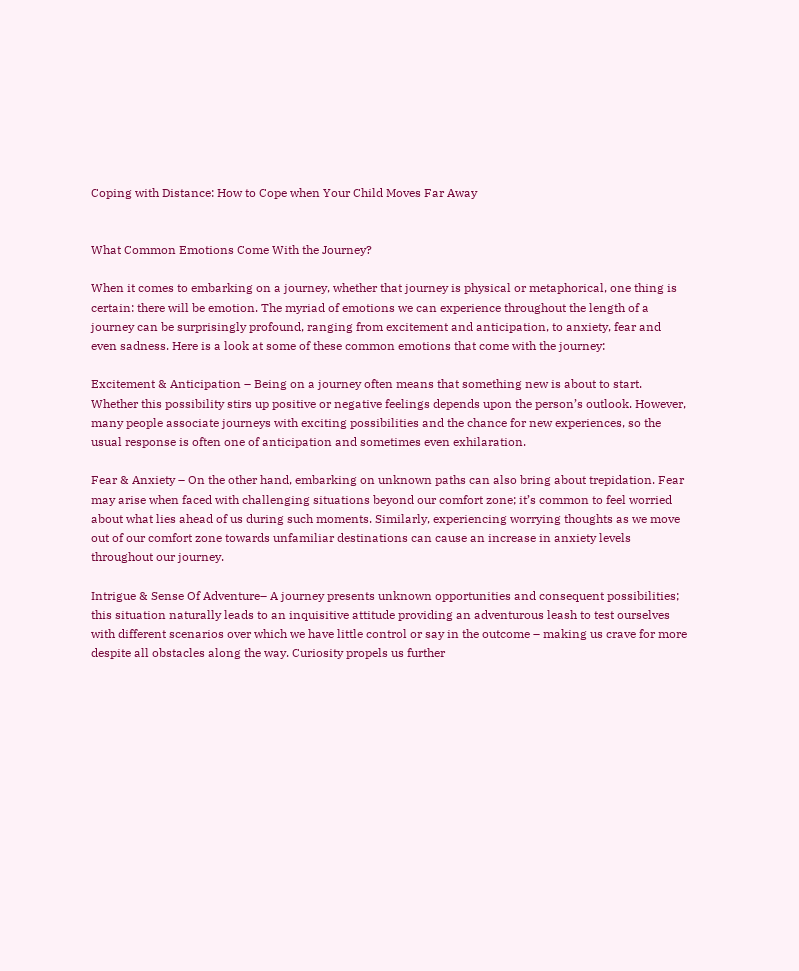Coping with Distance: How to Cope when Your Child Moves Far Away


What Common Emotions Come With the Journey?

When it comes to embarking on a journey, whether that journey is physical or metaphorical, one thing is certain: there will be emotion. The myriad of emotions we can experience throughout the length of a journey can be surprisingly profound, ranging from excitement and anticipation, to anxiety, fear and even sadness. Here is a look at some of these common emotions that come with the journey:

Excitement & Anticipation – Being on a journey often means that something new is about to start. Whether this possibility stirs up positive or negative feelings depends upon the person’s outlook. However, many people associate journeys with exciting possibilities and the chance for new experiences, so the usual response is often one of anticipation and sometimes even exhilaration.

Fear & Anxiety – On the other hand, embarking on unknown paths can also bring about trepidation. Fear may arise when faced with challenging situations beyond our comfort zone; it’s common to feel worried about what lies ahead of us during such moments. Similarly, experiencing worrying thoughts as we move out of our comfort zone towards unfamiliar destinations can cause an increase in anxiety levels throughout our journey.

Intrigue & Sense Of Adventure– A journey presents unknown opportunities and consequent possibilities; this situation naturally leads to an inquisitive attitude providing an adventurous leash to test ourselves with different scenarios over which we have little control or say in the outcome – making us crave for more despite all obstacles along the way. Curiosity propels us further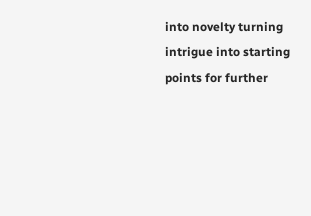into novelty turning intrigue into starting points for further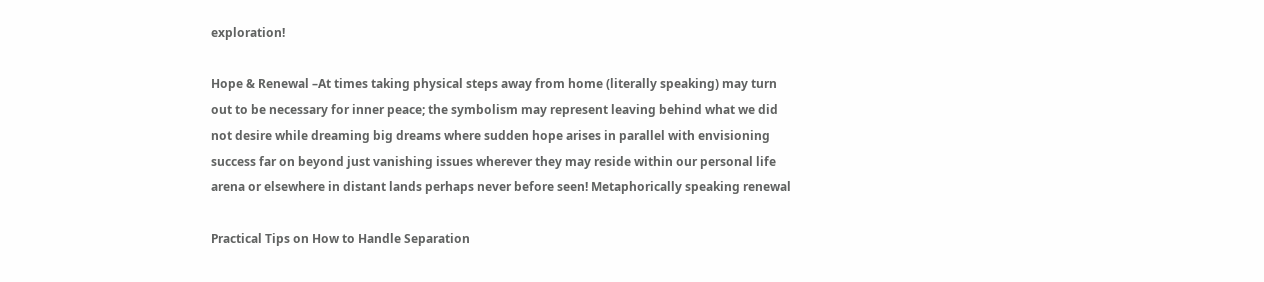exploration!

Hope & Renewal –At times taking physical steps away from home (literally speaking) may turn out to be necessary for inner peace; the symbolism may represent leaving behind what we did not desire while dreaming big dreams where sudden hope arises in parallel with envisioning success far on beyond just vanishing issues wherever they may reside within our personal life arena or elsewhere in distant lands perhaps never before seen! Metaphorically speaking renewal

Practical Tips on How to Handle Separation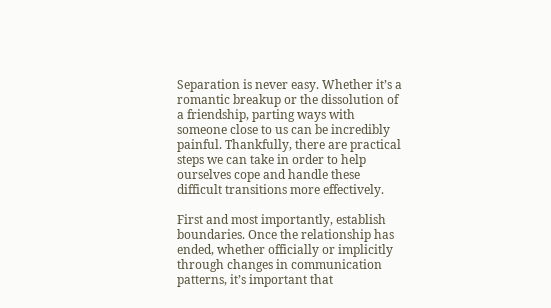Separation is never easy. Whether it’s a romantic breakup or the dissolution of a friendship, parting ways with someone close to us can be incredibly painful. Thankfully, there are practical steps we can take in order to help ourselves cope and handle these difficult transitions more effectively.

First and most importantly, establish boundaries. Once the relationship has ended, whether officially or implicitly through changes in communication patterns, it’s important that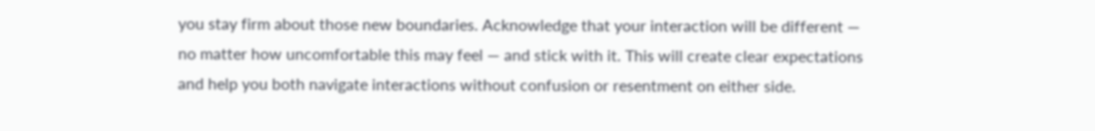you stay firm about those new boundaries. Acknowledge that your interaction will be different — no matter how uncomfortable this may feel — and stick with it. This will create clear expectations and help you both navigate interactions without confusion or resentment on either side.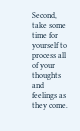Second, take some time for yourself to process all of your thoughts and feelings as they come.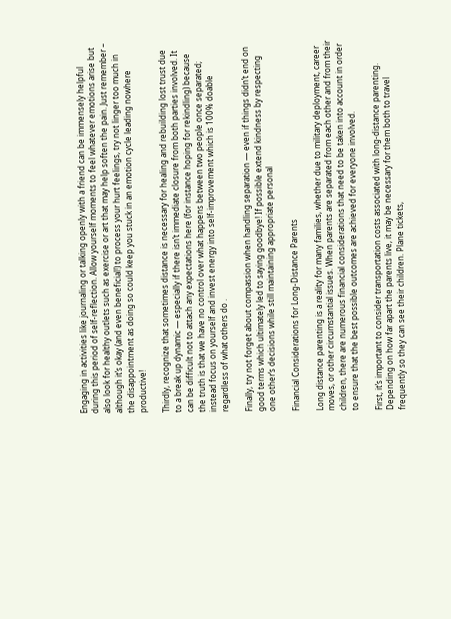Engaging in activities like journaling or talking openly with a friend can be immensely helpful during this period of self-reflection. Allow yourself moments to feel whatever emotions arise but also look for healthy outlets such as exercise or art that may help soften the pain. Just remember – although it’s okay (and even beneficial!) to process your hurt feelings, try not linger too much in the disappointment as doing so could keep you stuck in an emotion cycle leading nowhere productive!

Thirdly, recognize that sometimes distance is necessary for healing and rebuilding lost trust due to a break up dynamic — especially if there isn’t immediate closure from both parties involved. It can be difficult not to attach any expectations here (for instance hoping for rekindling) because the truth is that we have no control over what happens between two people once separated; instead focus on yourself and invest energy into self-improvement which is 100% doable regardless of what others do .

Finally, try not forget about compassion when handling separation — even if things didn’t end on good terms which ultimately led to saying goodbye! If possible extend kindness by respecting one other‘s decisions while still maintaining appropriate personal

Financial Considerations for Long-Distance Parents

Long distance parenting is a reality for many families, whether due to military deployment, career moves, or other circumstantial issues. When parents are separated from each other and from their children, there are numerous financial considerations that need to be taken into account in order to ensure that the best possible outcomes are achieved for everyone involved.

First, it’s important to consider transportation costs associated with long-distance parenting. Depending on how far apart the parents live, it may be necessary for them both to travel frequently so they can see their children. Plane tickets,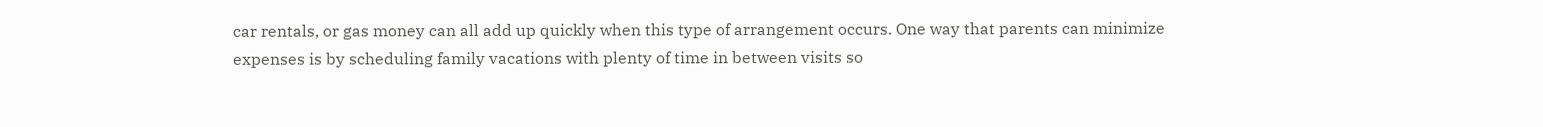car rentals, or gas money can all add up quickly when this type of arrangement occurs. One way that parents can minimize expenses is by scheduling family vacations with plenty of time in between visits so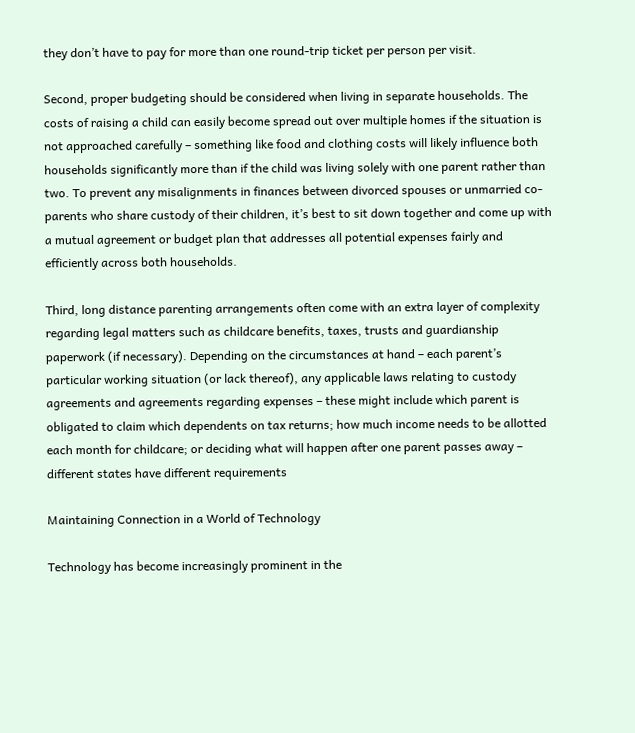they don’t have to pay for more than one round-trip ticket per person per visit.

Second, proper budgeting should be considered when living in separate households. The costs of raising a child can easily become spread out over multiple homes if the situation is not approached carefully – something like food and clothing costs will likely influence both households significantly more than if the child was living solely with one parent rather than two. To prevent any misalignments in finances between divorced spouses or unmarried co-parents who share custody of their children, it’s best to sit down together and come up with a mutual agreement or budget plan that addresses all potential expenses fairly and efficiently across both households.

Third, long distance parenting arrangements often come with an extra layer of complexity regarding legal matters such as childcare benefits, taxes, trusts and guardianship paperwork (if necessary). Depending on the circumstances at hand – each parent’s particular working situation (or lack thereof), any applicable laws relating to custody agreements and agreements regarding expenses – these might include which parent is obligated to claim which dependents on tax returns; how much income needs to be allotted each month for childcare; or deciding what will happen after one parent passes away – different states have different requirements

Maintaining Connection in a World of Technology

Technology has become increasingly prominent in the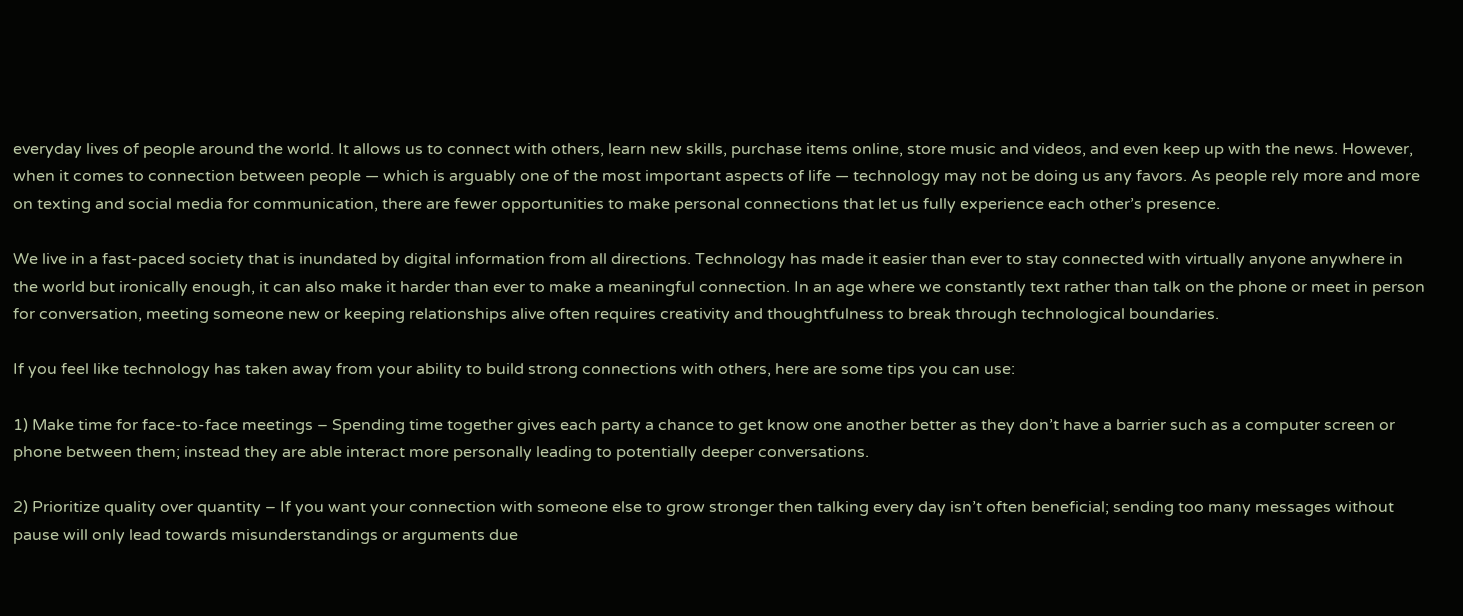everyday lives of people around the world. It allows us to connect with others, learn new skills, purchase items online, store music and videos, and even keep up with the news. However, when it comes to connection between people — which is arguably one of the most important aspects of life — technology may not be doing us any favors. As people rely more and more on texting and social media for communication, there are fewer opportunities to make personal connections that let us fully experience each other’s presence.

We live in a fast-paced society that is inundated by digital information from all directions. Technology has made it easier than ever to stay connected with virtually anyone anywhere in the world but ironically enough, it can also make it harder than ever to make a meaningful connection. In an age where we constantly text rather than talk on the phone or meet in person for conversation, meeting someone new or keeping relationships alive often requires creativity and thoughtfulness to break through technological boundaries.

If you feel like technology has taken away from your ability to build strong connections with others, here are some tips you can use:

1) Make time for face-to-face meetings – Spending time together gives each party a chance to get know one another better as they don’t have a barrier such as a computer screen or phone between them; instead they are able interact more personally leading to potentially deeper conversations.

2) Prioritize quality over quantity – If you want your connection with someone else to grow stronger then talking every day isn’t often beneficial; sending too many messages without pause will only lead towards misunderstandings or arguments due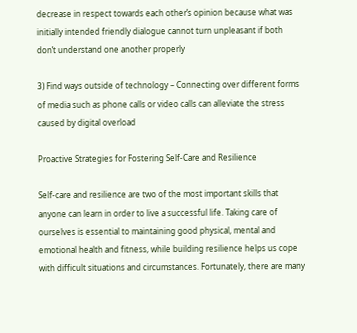decrease in respect towards each other’s opinion because what was initially intended friendly dialogue cannot turn unpleasant if both don’t understand one another properly

3) Find ways outside of technology – Connecting over different forms of media such as phone calls or video calls can alleviate the stress caused by digital overload

Proactive Strategies for Fostering Self-Care and Resilience

Self-care and resilience are two of the most important skills that anyone can learn in order to live a successful life. Taking care of ourselves is essential to maintaining good physical, mental and emotional health and fitness, while building resilience helps us cope with difficult situations and circumstances. Fortunately, there are many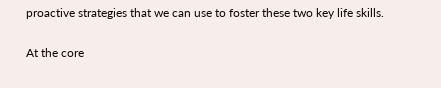proactive strategies that we can use to foster these two key life skills.

At the core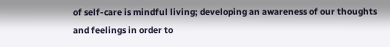of self-care is mindful living; developing an awareness of our thoughts and feelings in order to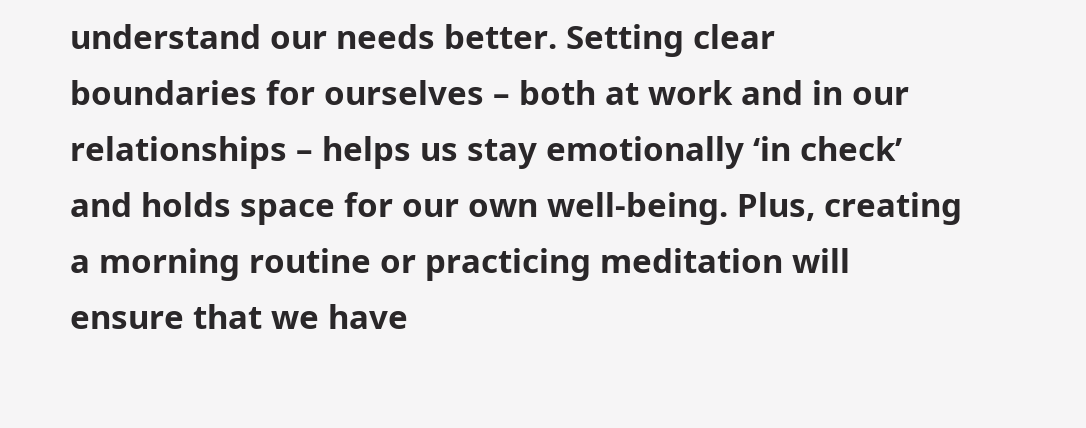understand our needs better. Setting clear boundaries for ourselves – both at work and in our relationships – helps us stay emotionally ‘in check’ and holds space for our own well-being. Plus, creating a morning routine or practicing meditation will ensure that we have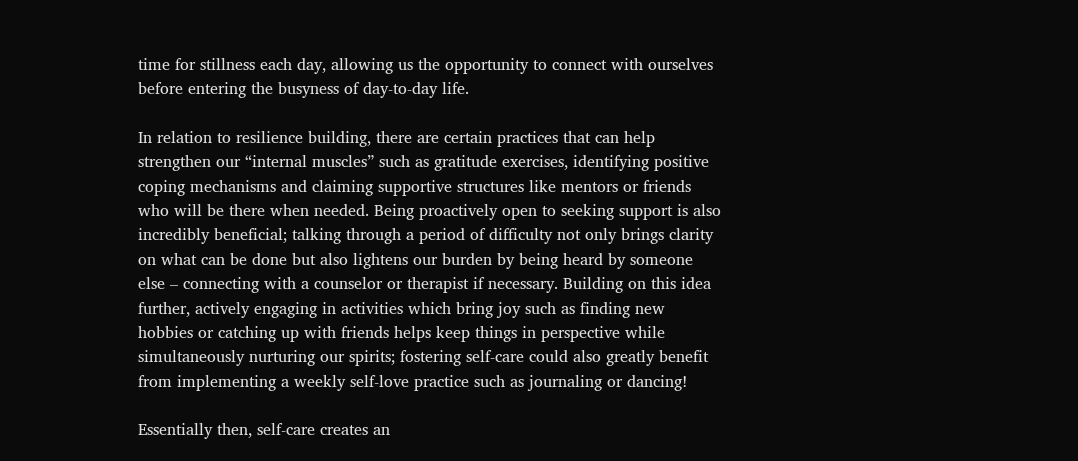time for stillness each day, allowing us the opportunity to connect with ourselves before entering the busyness of day-to-day life.

In relation to resilience building, there are certain practices that can help strengthen our “internal muscles” such as gratitude exercises, identifying positive coping mechanisms and claiming supportive structures like mentors or friends who will be there when needed. Being proactively open to seeking support is also incredibly beneficial; talking through a period of difficulty not only brings clarity on what can be done but also lightens our burden by being heard by someone else – connecting with a counselor or therapist if necessary. Building on this idea further, actively engaging in activities which bring joy such as finding new hobbies or catching up with friends helps keep things in perspective while simultaneously nurturing our spirits; fostering self-care could also greatly benefit from implementing a weekly self-love practice such as journaling or dancing!

Essentially then, self-care creates an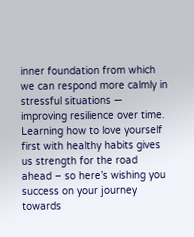inner foundation from which we can respond more calmly in stressful situations — improving resilience over time. Learning how to love yourself first with healthy habits gives us strength for the road ahead – so here’s wishing you success on your journey towards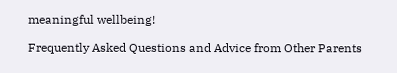meaningful wellbeing!

Frequently Asked Questions and Advice from Other Parents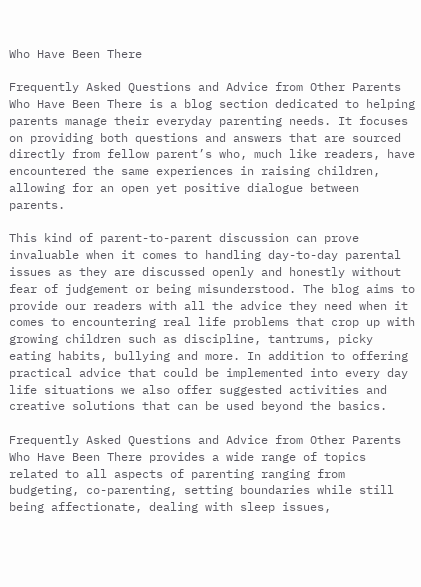Who Have Been There

Frequently Asked Questions and Advice from Other Parents Who Have Been There is a blog section dedicated to helping parents manage their everyday parenting needs. It focuses on providing both questions and answers that are sourced directly from fellow parent’s who, much like readers, have encountered the same experiences in raising children, allowing for an open yet positive dialogue between parents.

This kind of parent-to-parent discussion can prove invaluable when it comes to handling day-to-day parental issues as they are discussed openly and honestly without fear of judgement or being misunderstood. The blog aims to provide our readers with all the advice they need when it comes to encountering real life problems that crop up with growing children such as discipline, tantrums, picky eating habits, bullying and more. In addition to offering practical advice that could be implemented into every day life situations we also offer suggested activities and creative solutions that can be used beyond the basics.

Frequently Asked Questions and Advice from Other Parents Who Have Been There provides a wide range of topics related to all aspects of parenting ranging from budgeting, co-parenting, setting boundaries while still being affectionate, dealing with sleep issues,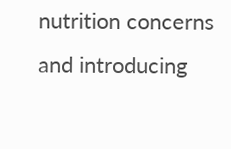nutrition concerns and introducing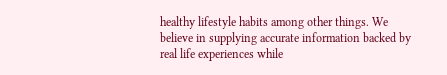healthy lifestyle habits among other things. We believe in supplying accurate information backed by real life experiences while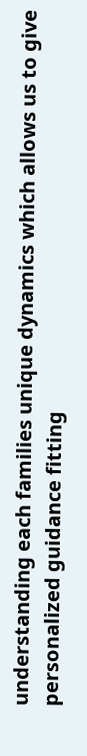understanding each families unique dynamics which allows us to give personalized guidance fitting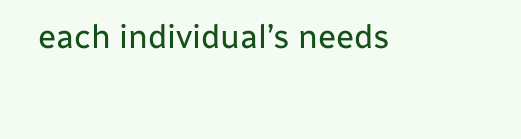each individual’s needs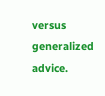versus generalized advice.